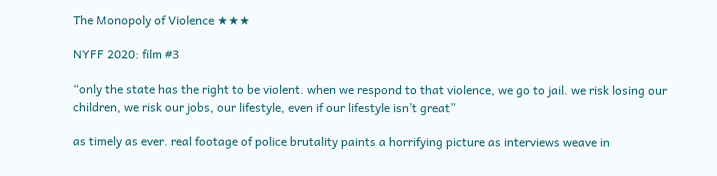The Monopoly of Violence ★★★

NYFF 2020: film #3

“only the state has the right to be violent. when we respond to that violence, we go to jail. we risk losing our children, we risk our jobs, our lifestyle, even if our lifestyle isn’t great”

as timely as ever. real footage of police brutality paints a horrifying picture as interviews weave in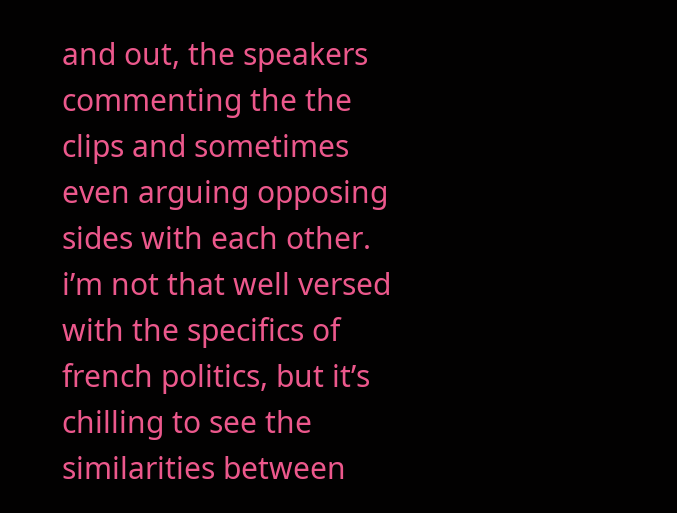and out, the speakers commenting the the clips and sometimes even arguing opposing sides with each other. i’m not that well versed with the specifics of french politics, but it’s chilling to see the similarities between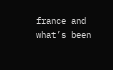france and what’s been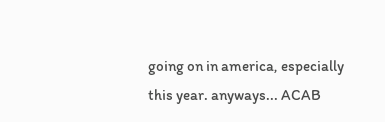going on in america, especially this year. anyways... ACAB